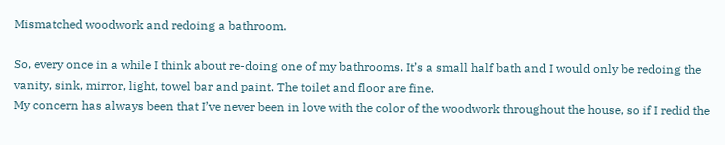Mismatched woodwork and redoing a bathroom.

So, every once in a while I think about re-doing one of my bathrooms. It’s a small half bath and I would only be redoing the vanity, sink, mirror, light, towel bar and paint. The toilet and floor are fine.
My concern has always been that I’ve never been in love with the color of the woodwork throughout the house, so if I redid the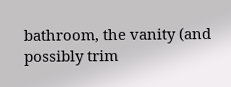bathroom, the vanity (and possibly trim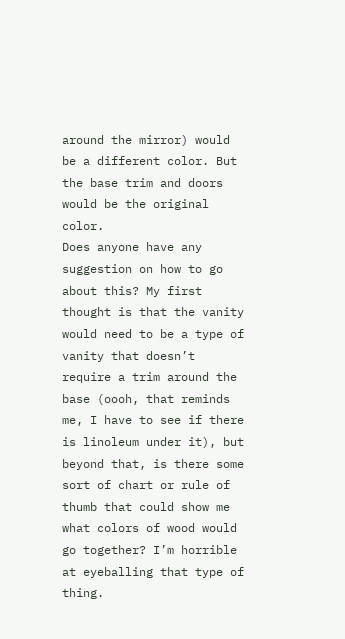around the mirror) would be a different color. But the base trim and doors would be the original color.
Does anyone have any suggestion on how to go about this? My first thought is that the vanity would need to be a type of vanity that doesn’t require a trim around the base (oooh, that reminds me, I have to see if there is linoleum under it), but beyond that, is there some sort of chart or rule of thumb that could show me what colors of wood would go together? I’m horrible at eyeballing that type of thing.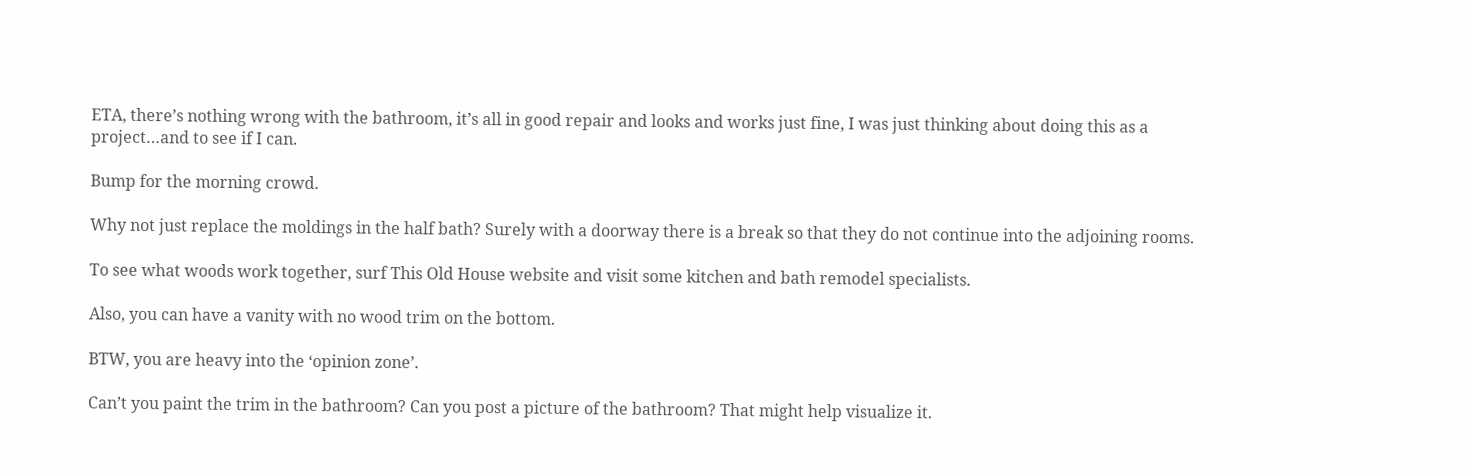ETA, there’s nothing wrong with the bathroom, it’s all in good repair and looks and works just fine, I was just thinking about doing this as a project…and to see if I can.

Bump for the morning crowd.

Why not just replace the moldings in the half bath? Surely with a doorway there is a break so that they do not continue into the adjoining rooms.

To see what woods work together, surf This Old House website and visit some kitchen and bath remodel specialists.

Also, you can have a vanity with no wood trim on the bottom.

BTW, you are heavy into the ‘opinion zone’.

Can’t you paint the trim in the bathroom? Can you post a picture of the bathroom? That might help visualize it.